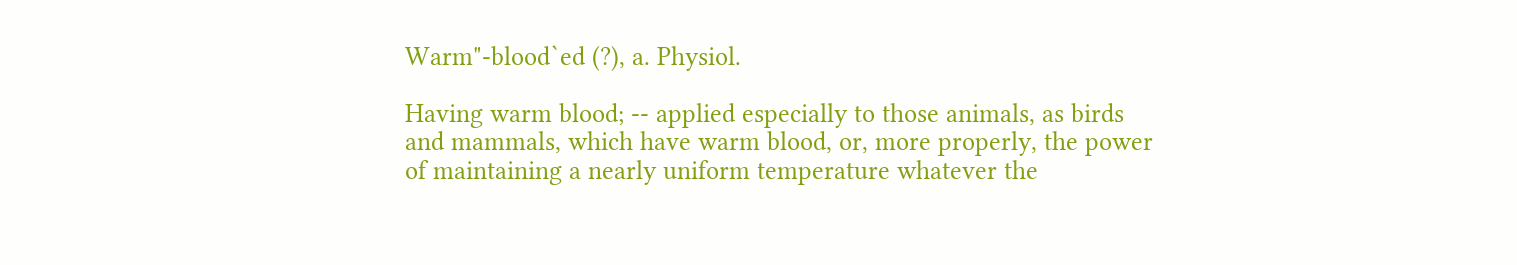Warm"-blood`ed (?), a. Physiol.

Having warm blood; -- applied especially to those animals, as birds and mammals, which have warm blood, or, more properly, the power of maintaining a nearly uniform temperature whatever the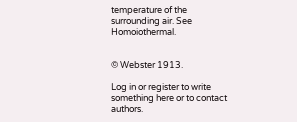temperature of the surrounding air. See Homoiothermal.


© Webster 1913.

Log in or register to write something here or to contact authors.